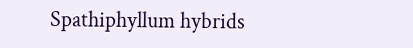Spathiphyllum hybrids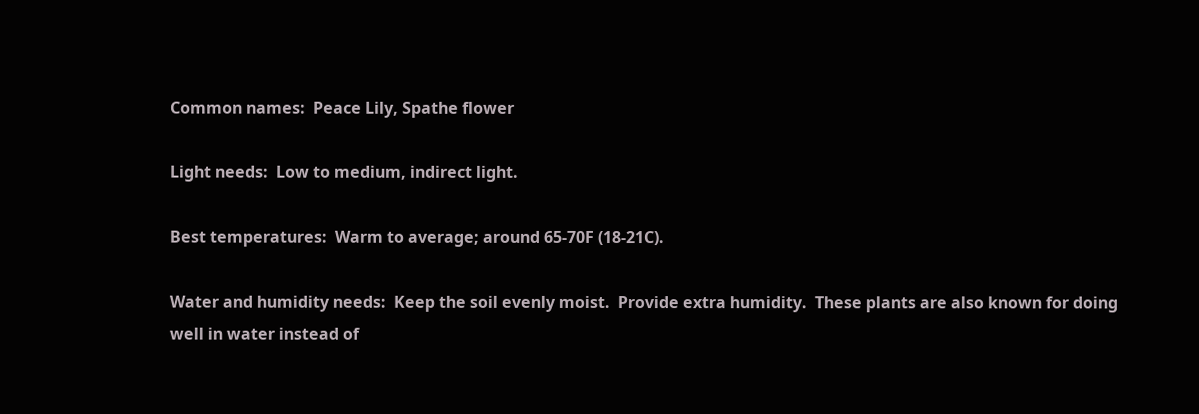Common names:  Peace Lily, Spathe flower

Light needs:  Low to medium, indirect light.

Best temperatures:  Warm to average; around 65-70F (18-21C).

Water and humidity needs:  Keep the soil evenly moist.  Provide extra humidity.  These plants are also known for doing well in water instead of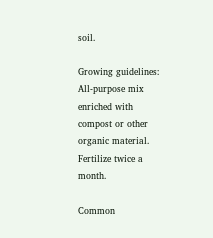soil.

Growing guidelines:  All-purpose mix enriched with compost or other organic material.  Fertilize twice a month.

Common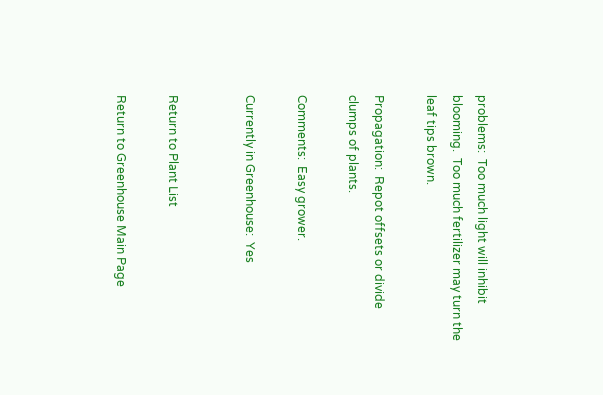problems:  Too much light will inhibit blooming.  Too much fertilizer may turn the leaf tips brown.

Propagation:  Repot offsets or divide clumps of plants.

Comments:  Easy grower.

Currently in Greenhouse:  Yes


Return to Plant List

Return to Greenhouse Main Page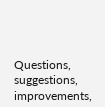Questions, suggestions, improvements,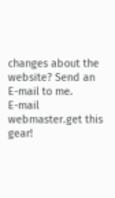changes about the website? Send an E-mail to me.
E-mail webmaster.get this gear!